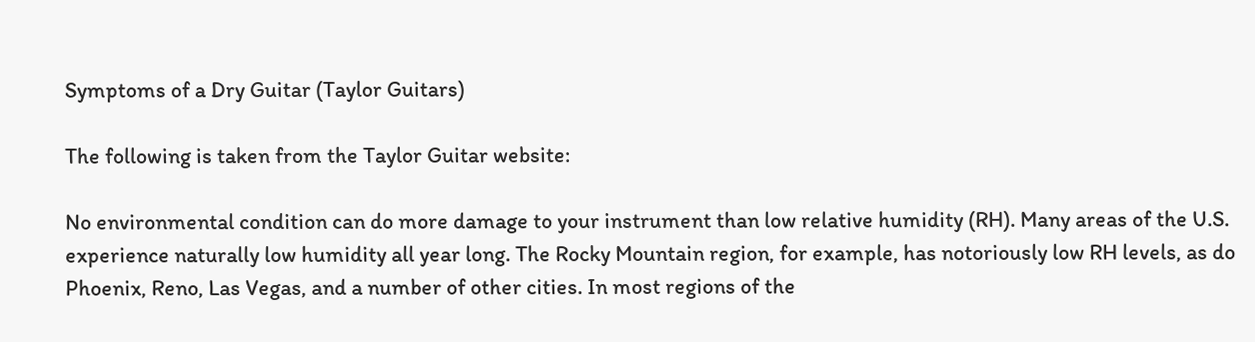Symptoms of a Dry Guitar (Taylor Guitars)

The following is taken from the Taylor Guitar website:

No environmental condition can do more damage to your instrument than low relative humidity (RH). Many areas of the U.S. experience naturally low humidity all year long. The Rocky Mountain region, for example, has notoriously low RH levels, as do Phoenix, Reno, Las Vegas, and a number of other cities. In most regions of the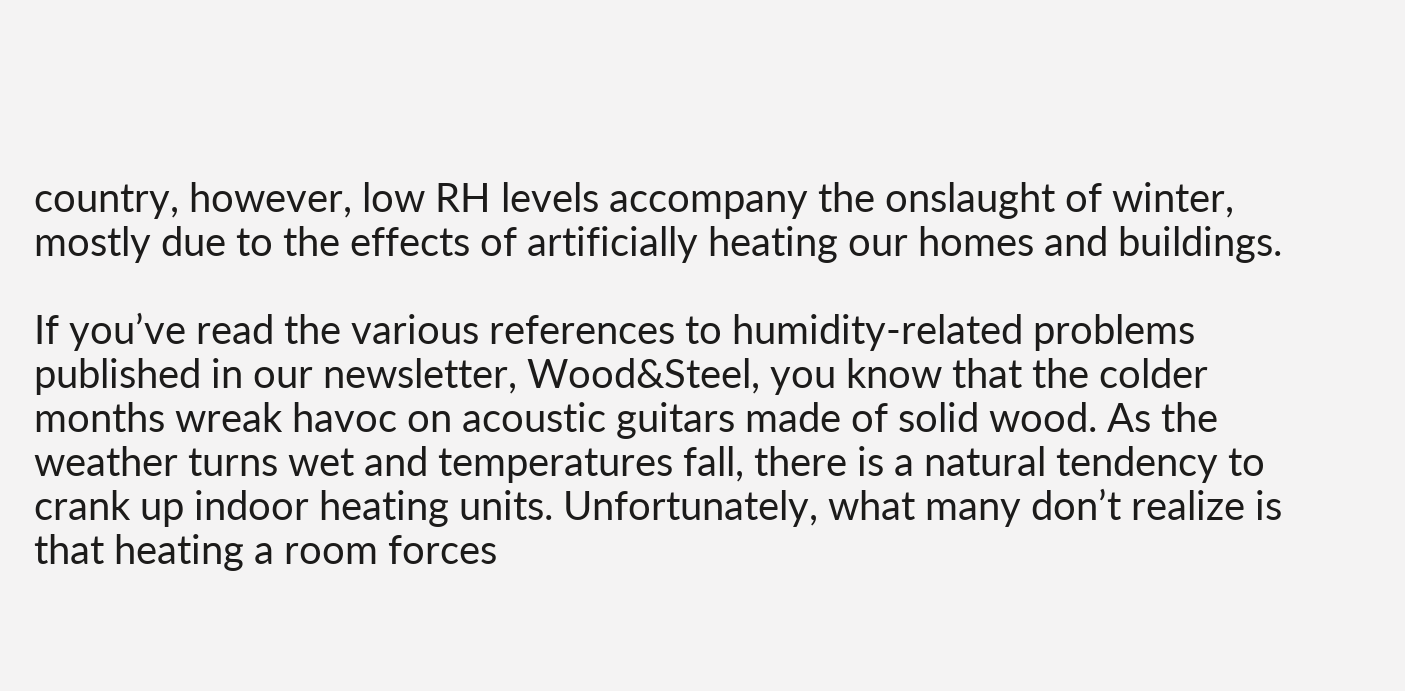country, however, low RH levels accompany the onslaught of winter, mostly due to the effects of artificially heating our homes and buildings.

If you’ve read the various references to humidity-related problems published in our newsletter, Wood&Steel, you know that the colder months wreak havoc on acoustic guitars made of solid wood. As the weather turns wet and temperatures fall, there is a natural tendency to crank up indoor heating units. Unfortunately, what many don’t realize is that heating a room forces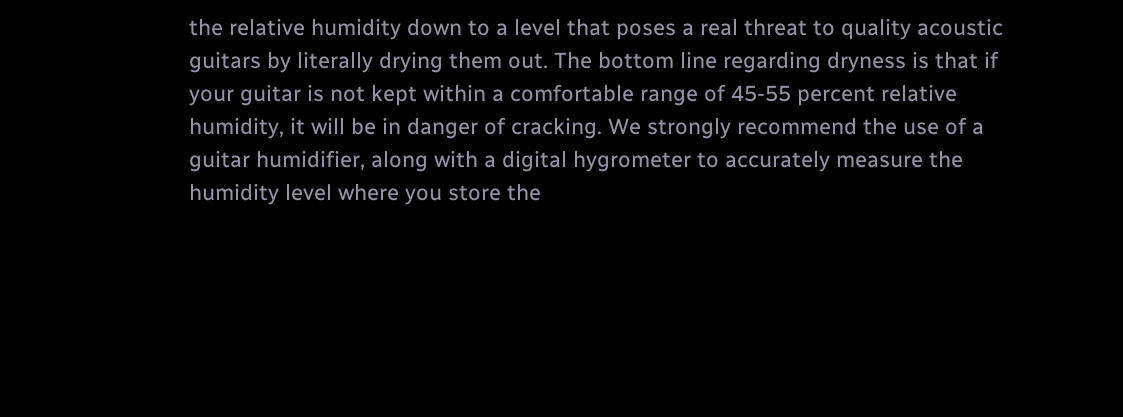the relative humidity down to a level that poses a real threat to quality acoustic guitars by literally drying them out. The bottom line regarding dryness is that if your guitar is not kept within a comfortable range of 45-55 percent relative humidity, it will be in danger of cracking. We strongly recommend the use of a guitar humidifier, along with a digital hygrometer to accurately measure the humidity level where you store the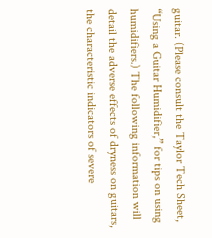guitar. (Please consult the Taylor Tech Sheet, “Using a Guitar Humidifier,” for tips on using humidifiers.) The following information will detail the adverse effects of dryness on guitars, the characteristic indicators of severe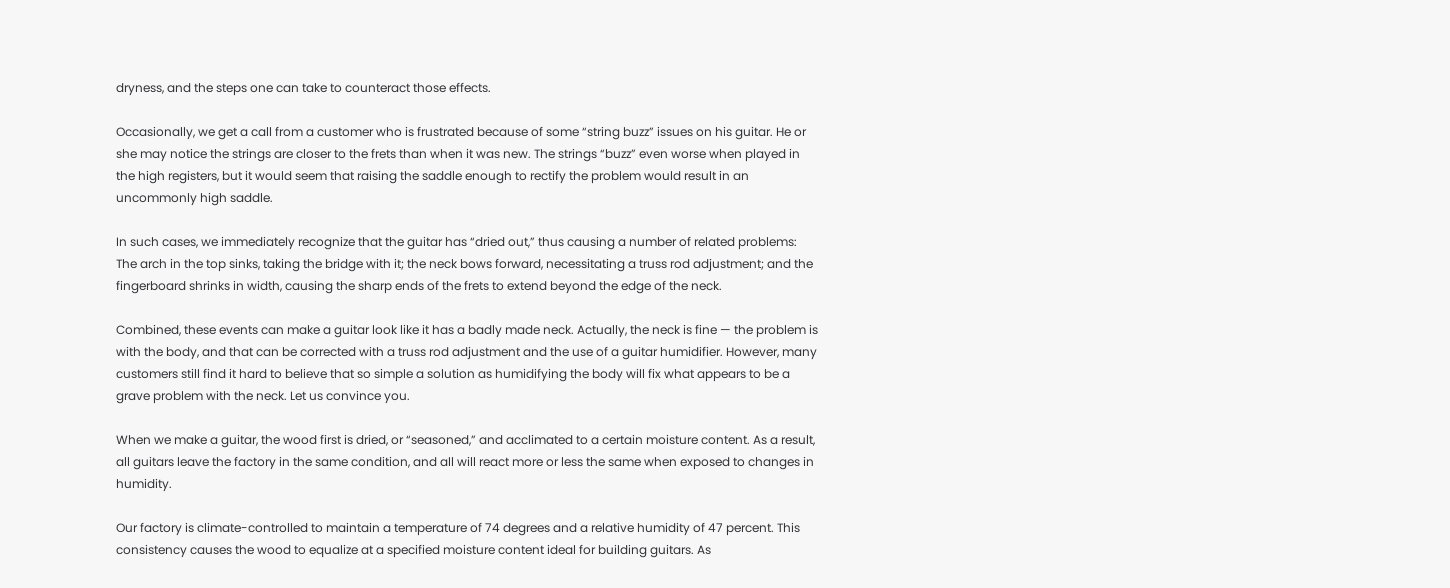dryness, and the steps one can take to counteract those effects.

Occasionally, we get a call from a customer who is frustrated because of some “string buzz” issues on his guitar. He or she may notice the strings are closer to the frets than when it was new. The strings “buzz” even worse when played in the high registers, but it would seem that raising the saddle enough to rectify the problem would result in an uncommonly high saddle.

In such cases, we immediately recognize that the guitar has “dried out,” thus causing a number of related problems: The arch in the top sinks, taking the bridge with it; the neck bows forward, necessitating a truss rod adjustment; and the fingerboard shrinks in width, causing the sharp ends of the frets to extend beyond the edge of the neck.

Combined, these events can make a guitar look like it has a badly made neck. Actually, the neck is fine — the problem is with the body, and that can be corrected with a truss rod adjustment and the use of a guitar humidifier. However, many customers still find it hard to believe that so simple a solution as humidifying the body will fix what appears to be a grave problem with the neck. Let us convince you.

When we make a guitar, the wood first is dried, or “seasoned,” and acclimated to a certain moisture content. As a result, all guitars leave the factory in the same condition, and all will react more or less the same when exposed to changes in humidity.

Our factory is climate-controlled to maintain a temperature of 74 degrees and a relative humidity of 47 percent. This consistency causes the wood to equalize at a specified moisture content ideal for building guitars. As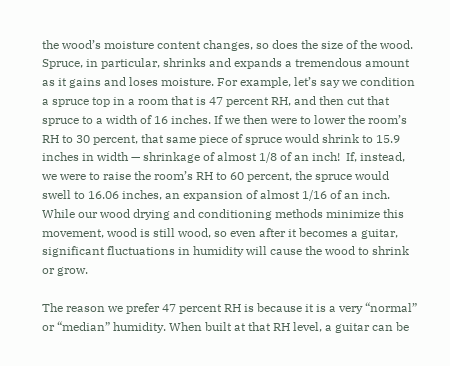the wood’s moisture content changes, so does the size of the wood. Spruce, in particular, shrinks and expands a tremendous amount as it gains and loses moisture. For example, let’s say we condition a spruce top in a room that is 47 percent RH, and then cut that spruce to a width of 16 inches. If we then were to lower the room’s RH to 30 percent, that same piece of spruce would shrink to 15.9 inches in width — shrinkage of almost 1/8 of an inch!  If, instead, we were to raise the room’s RH to 60 percent, the spruce would swell to 16.06 inches, an expansion of almost 1/16 of an inch. While our wood drying and conditioning methods minimize this movement, wood is still wood, so even after it becomes a guitar, significant fluctuations in humidity will cause the wood to shrink or grow.

The reason we prefer 47 percent RH is because it is a very “normal” or “median” humidity. When built at that RH level, a guitar can be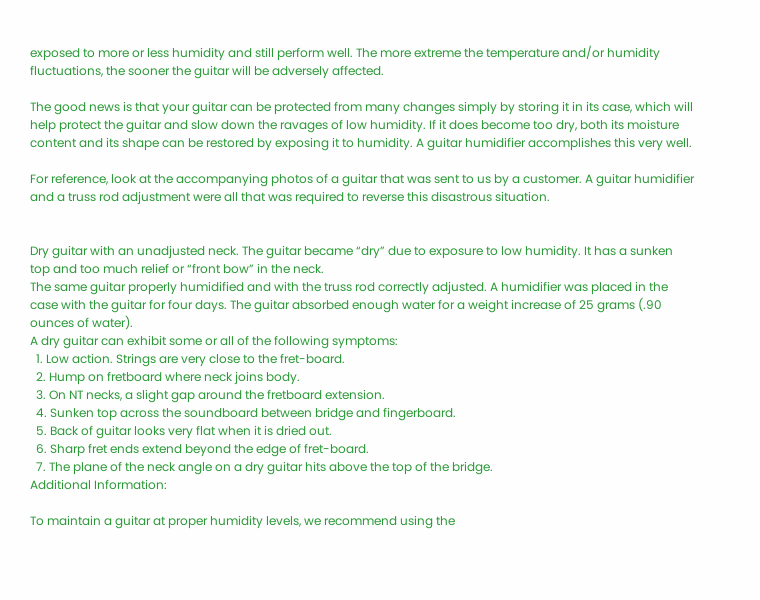exposed to more or less humidity and still perform well. The more extreme the temperature and/or humidity fluctuations, the sooner the guitar will be adversely affected.

The good news is that your guitar can be protected from many changes simply by storing it in its case, which will help protect the guitar and slow down the ravages of low humidity. If it does become too dry, both its moisture content and its shape can be restored by exposing it to humidity. A guitar humidifier accomplishes this very well.

For reference, look at the accompanying photos of a guitar that was sent to us by a customer. A guitar humidifier and a truss rod adjustment were all that was required to reverse this disastrous situation.


Dry guitar with an unadjusted neck. The guitar became “dry” due to exposure to low humidity. It has a sunken top and too much relief or “front bow” in the neck.
The same guitar properly humidified and with the truss rod correctly adjusted. A humidifier was placed in the case with the guitar for four days. The guitar absorbed enough water for a weight increase of 25 grams (.90 ounces of water).
A dry guitar can exhibit some or all of the following symptoms:
  1. Low action. Strings are very close to the fret-board.
  2. Hump on fretboard where neck joins body.
  3. On NT necks, a slight gap around the fretboard extension.
  4. Sunken top across the soundboard between bridge and fingerboard.
  5. Back of guitar looks very flat when it is dried out.
  6. Sharp fret ends extend beyond the edge of fret-board.
  7. The plane of the neck angle on a dry guitar hits above the top of the bridge.
Additional Information:

To maintain a guitar at proper humidity levels, we recommend using the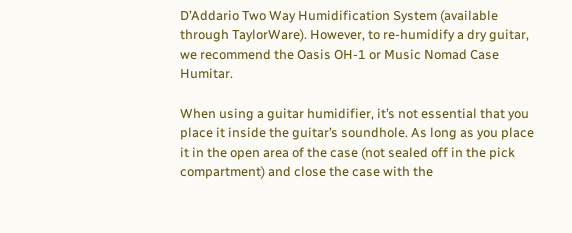D’Addario Two Way Humidification System (available through TaylorWare). However, to re-humidify a dry guitar, we recommend the Oasis OH-1 or Music Nomad Case Humitar.

When using a guitar humidifier, it’s not essential that you place it inside the guitar’s soundhole. As long as you place it in the open area of the case (not sealed off in the pick compartment) and close the case with the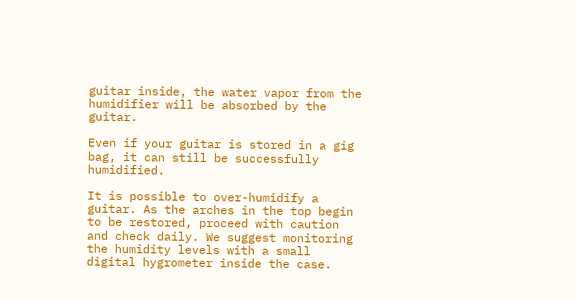guitar inside, the water vapor from the humidifier will be absorbed by the guitar.

Even if your guitar is stored in a gig bag, it can still be successfully humidified.

It is possible to over-humidify a guitar. As the arches in the top begin to be restored, proceed with caution and check daily. We suggest monitoring the humidity levels with a small digital hygrometer inside the case.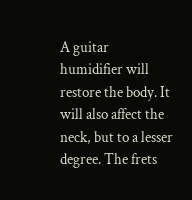A guitar humidifier will restore the body. It will also affect the neck, but to a lesser degree. The frets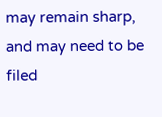may remain sharp, and may need to be filed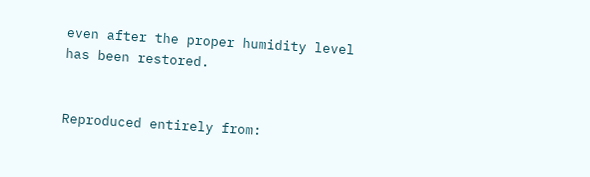even after the proper humidity level has been restored.


Reproduced entirely from: